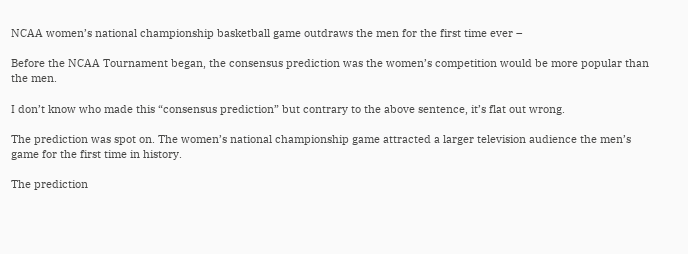NCAA women’s national championship basketball game outdraws the men for the first time ever –

Before the NCAA Tournament began, the consensus prediction was the women’s competition would be more popular than the men.

I don’t know who made this “consensus prediction” but contrary to the above sentence, it’s flat out wrong.

The prediction was spot on. The women’s national championship game attracted a larger television audience the men’s game for the first time in history.

The prediction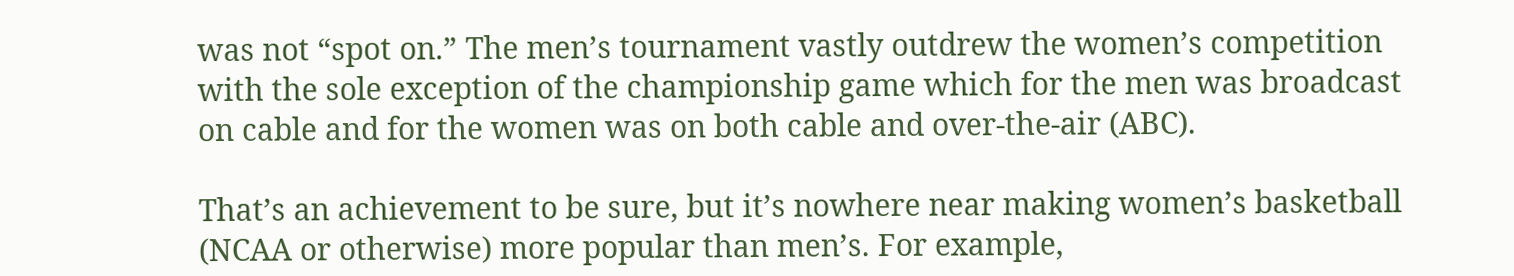was not “spot on.” The men’s tournament vastly outdrew the women’s competition with the sole exception of the championship game which for the men was broadcast on cable and for the women was on both cable and over-the-air (ABC).

That’s an achievement to be sure, but it’s nowhere near making women’s basketball (NCAA or otherwise) more popular than men’s. For example,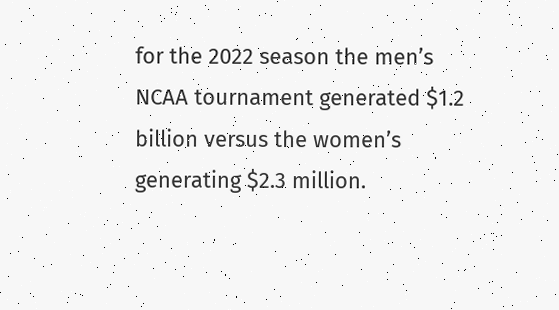for the 2022 season the men’s NCAA tournament generated $1.2 billion versus the women’s generating $2.3 million.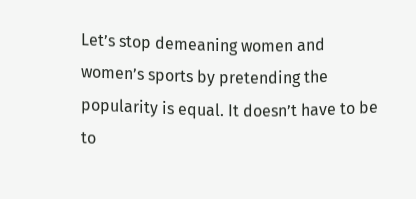Let’s stop demeaning women and women’s sports by pretending the popularity is equal. It doesn’t have to be to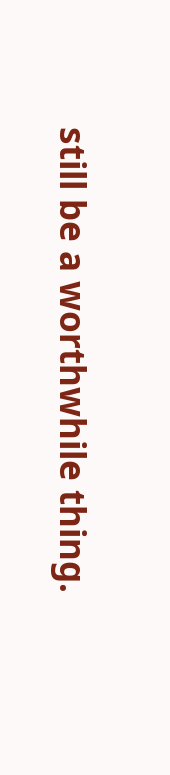still be a worthwhile thing.